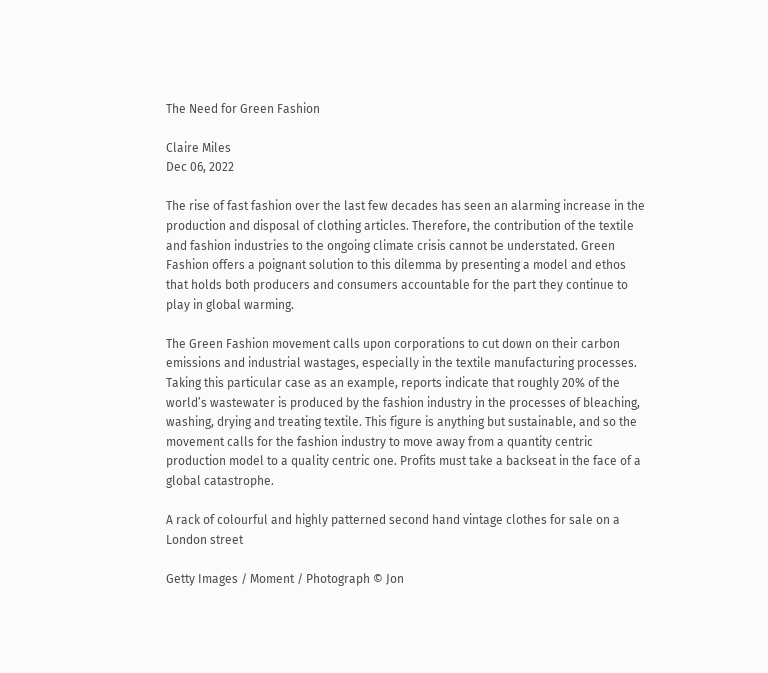The Need for Green Fashion

Claire Miles
Dec 06, 2022

The rise of fast fashion over the last few decades has seen an alarming increase in the production and disposal of clothing articles. Therefore, the contribution of the textile and fashion industries to the ongoing climate crisis cannot be understated. Green Fashion offers a poignant solution to this dilemma by presenting a model and ethos that holds both producers and consumers accountable for the part they continue to play in global warming.

The Green Fashion movement calls upon corporations to cut down on their carbon emissions and industrial wastages, especially in the textile manufacturing processes. Taking this particular case as an example, reports indicate that roughly 20% of the world’s wastewater is produced by the fashion industry in the processes of bleaching, washing, drying and treating textile. This figure is anything but sustainable, and so the movement calls for the fashion industry to move away from a quantity centric production model to a quality centric one. Profits must take a backseat in the face of a global catastrophe.

A rack of colourful and highly patterned second hand vintage clothes for sale on a London street

Getty Images / Moment / Photograph © Jon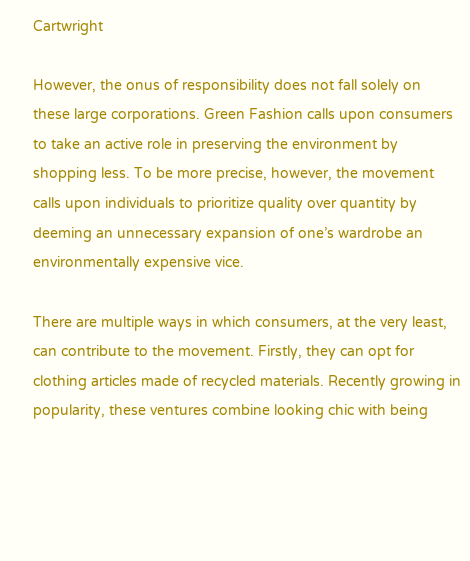Cartwright

However, the onus of responsibility does not fall solely on these large corporations. Green Fashion calls upon consumers to take an active role in preserving the environment by shopping less. To be more precise, however, the movement calls upon individuals to prioritize quality over quantity by deeming an unnecessary expansion of one’s wardrobe an environmentally expensive vice.

There are multiple ways in which consumers, at the very least, can contribute to the movement. Firstly, they can opt for clothing articles made of recycled materials. Recently growing in popularity, these ventures combine looking chic with being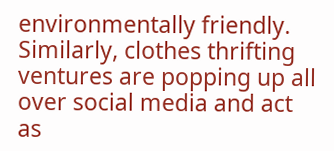environmentally friendly. Similarly, clothes thrifting ventures are popping up all over social media and act as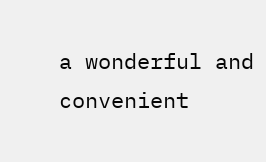a wonderful and convenient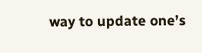way to update one’s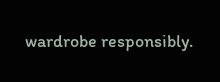wardrobe responsibly.